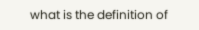what is the definition of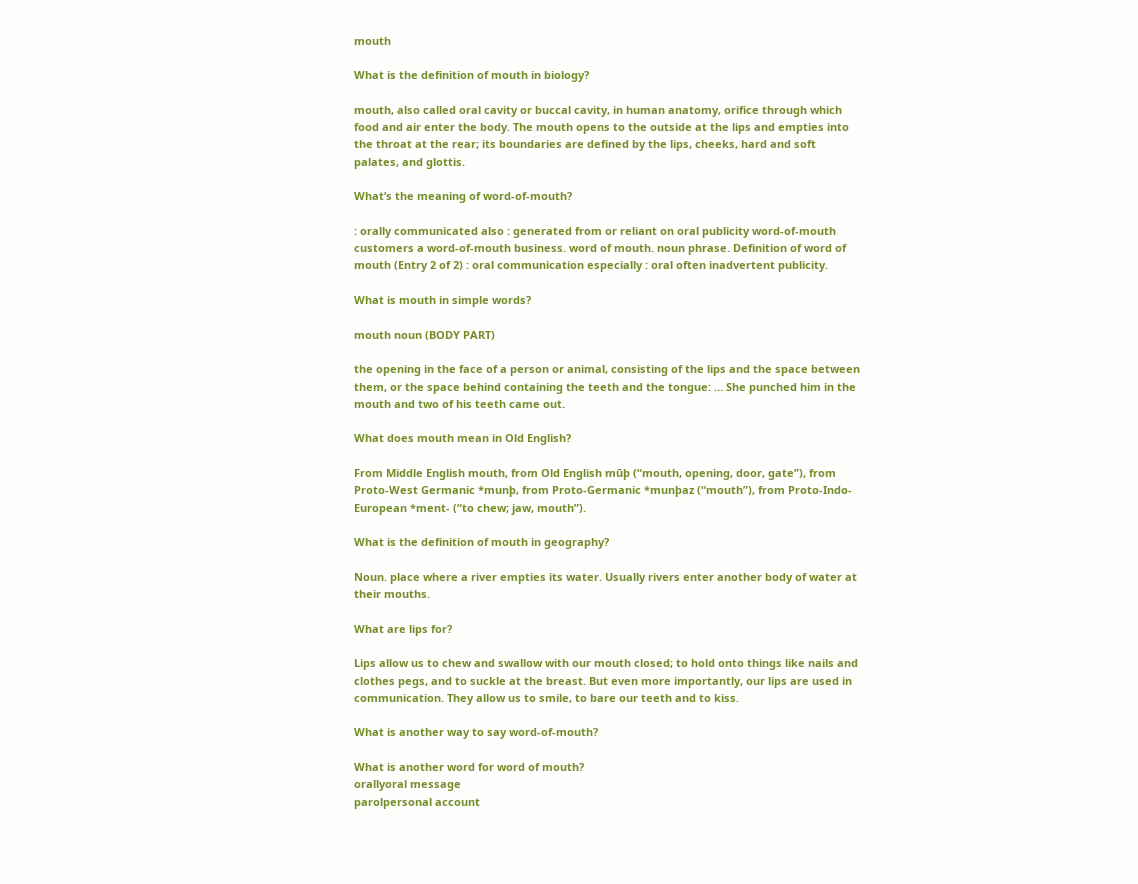mouth

What is the definition of mouth in biology?

mouth, also called oral cavity or buccal cavity, in human anatomy, orifice through which food and air enter the body. The mouth opens to the outside at the lips and empties into the throat at the rear; its boundaries are defined by the lips, cheeks, hard and soft palates, and glottis.

What’s the meaning of word-of-mouth?

: orally communicated also : generated from or reliant on oral publicity word-of-mouth customers a word-of-mouth business. word of mouth. noun phrase. Definition of word of mouth (Entry 2 of 2) : oral communication especially : oral often inadvertent publicity.

What is mouth in simple words?

mouth noun (BODY PART)

the opening in the face of a person or animal, consisting of the lips and the space between them, or the space behind containing the teeth and the tongue: … She punched him in the mouth and two of his teeth came out.

What does mouth mean in Old English?

From Middle English mouth, from Old English mūþ (“mouth, opening, door, gate”), from Proto-West Germanic *munþ, from Proto-Germanic *munþaz (“mouth”), from Proto-Indo-European *ment- (“to chew; jaw, mouth”).

What is the definition of mouth in geography?

Noun. place where a river empties its water. Usually rivers enter another body of water at their mouths.

What are lips for?

Lips allow us to chew and swallow with our mouth closed; to hold onto things like nails and clothes pegs, and to suckle at the breast. But even more importantly, our lips are used in communication. They allow us to smile, to bare our teeth and to kiss.

What is another way to say word-of-mouth?

What is another word for word of mouth?
orallyoral message
parolpersonal account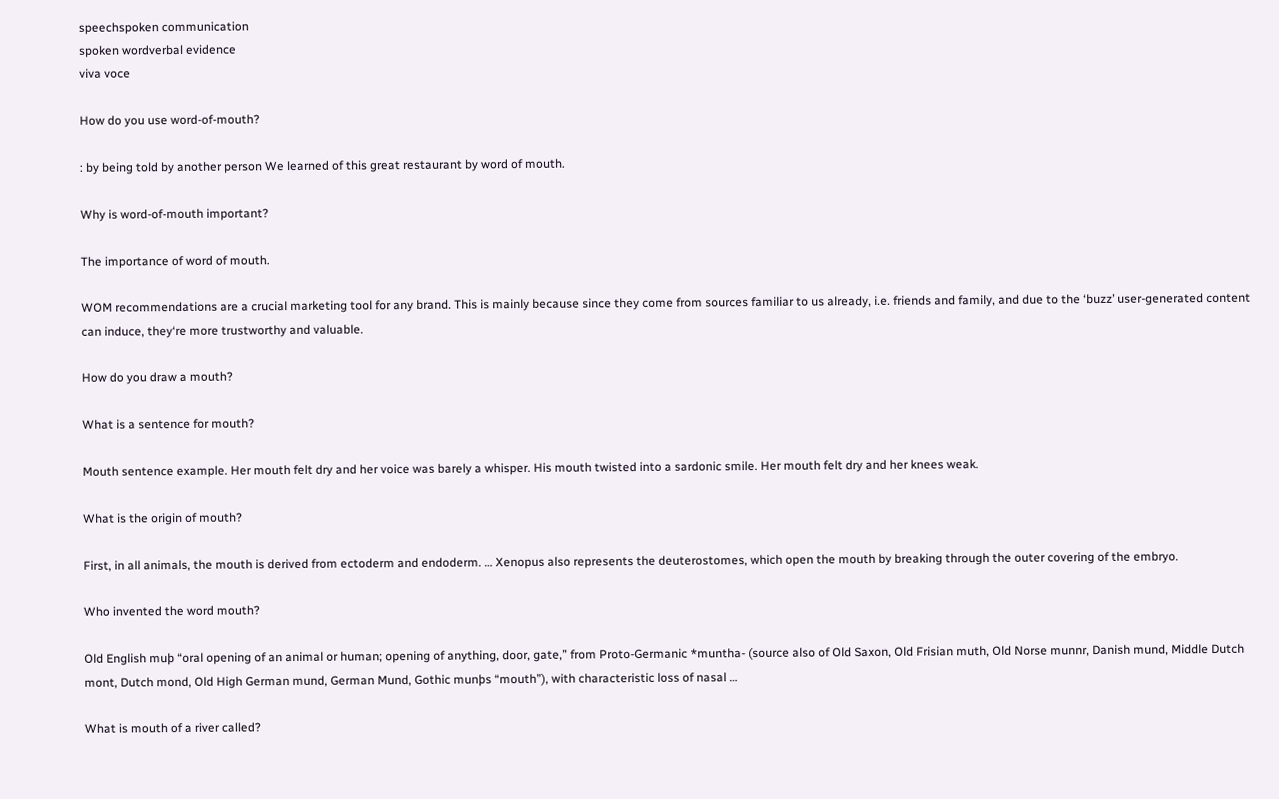speechspoken communication
spoken wordverbal evidence
viva voce

How do you use word-of-mouth?

: by being told by another person We learned of this great restaurant by word of mouth.

Why is word-of-mouth important?

The importance of word of mouth.

WOM recommendations are a crucial marketing tool for any brand. This is mainly because since they come from sources familiar to us already, i.e. friends and family, and due to the ‘buzz’ user-generated content can induce, they‘re more trustworthy and valuable.

How do you draw a mouth?

What is a sentence for mouth?

Mouth sentence example. Her mouth felt dry and her voice was barely a whisper. His mouth twisted into a sardonic smile. Her mouth felt dry and her knees weak.

What is the origin of mouth?

First, in all animals, the mouth is derived from ectoderm and endoderm. … Xenopus also represents the deuterostomes, which open the mouth by breaking through the outer covering of the embryo.

Who invented the word mouth?

Old English muþ “oral opening of an animal or human; opening of anything, door, gate,” from Proto-Germanic *muntha- (source also of Old Saxon, Old Frisian muth, Old Norse munnr, Danish mund, Middle Dutch mont, Dutch mond, Old High German mund, German Mund, Gothic munþs “mouth”), with characteristic loss of nasal …

What is mouth of a river called?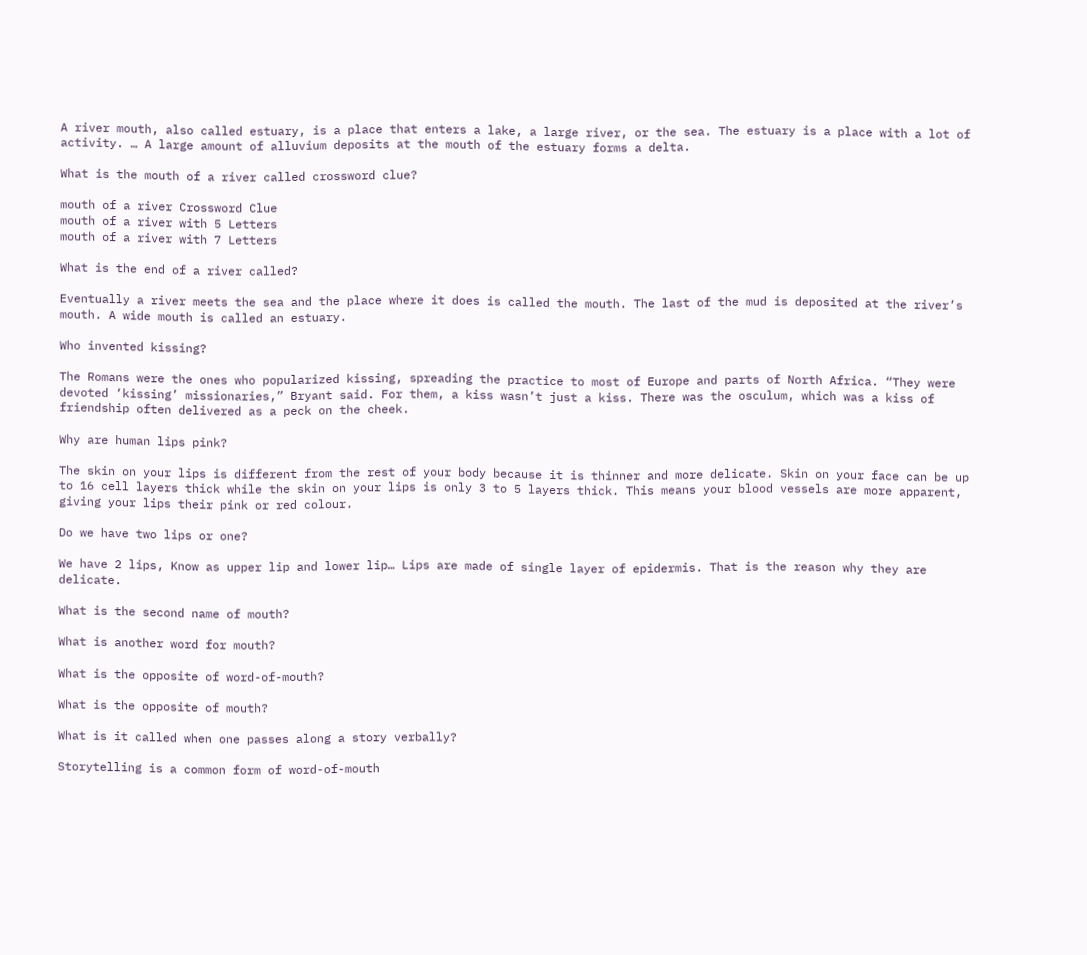A river mouth, also called estuary, is a place that enters a lake, a large river, or the sea. The estuary is a place with a lot of activity. … A large amount of alluvium deposits at the mouth of the estuary forms a delta.

What is the mouth of a river called crossword clue?

mouth of a river Crossword Clue
mouth of a river with 5 Letters
mouth of a river with 7 Letters

What is the end of a river called?

Eventually a river meets the sea and the place where it does is called the mouth. The last of the mud is deposited at the river’s mouth. A wide mouth is called an estuary.

Who invented kissing?

The Romans were the ones who popularized kissing, spreading the practice to most of Europe and parts of North Africa. “They were devoted ‘kissing’ missionaries,” Bryant said. For them, a kiss wasn’t just a kiss. There was the osculum, which was a kiss of friendship often delivered as a peck on the cheek.

Why are human lips pink?

The skin on your lips is different from the rest of your body because it is thinner and more delicate. Skin on your face can be up to 16 cell layers thick while the skin on your lips is only 3 to 5 layers thick. This means your blood vessels are more apparent, giving your lips their pink or red colour.

Do we have two lips or one?

We have 2 lips, Know as upper lip and lower lip… Lips are made of single layer of epidermis. That is the reason why they are delicate.

What is the second name of mouth?

What is another word for mouth?

What is the opposite of word-of-mouth?

What is the opposite of mouth?

What is it called when one passes along a story verbally?

Storytelling is a common form of word-of-mouth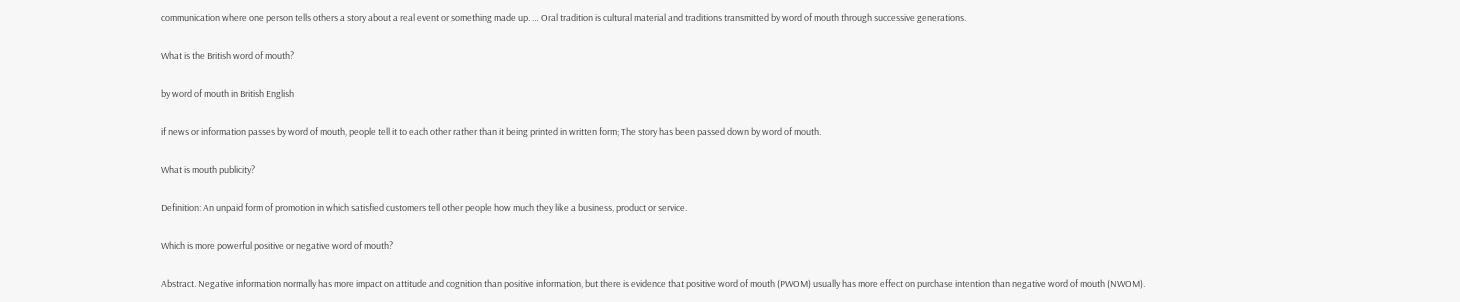communication where one person tells others a story about a real event or something made up. … Oral tradition is cultural material and traditions transmitted by word of mouth through successive generations.

What is the British word of mouth?

by word of mouth in British English

if news or information passes by word of mouth, people tell it to each other rather than it being printed in written form; The story has been passed down by word of mouth.

What is mouth publicity?

Definition: An unpaid form of promotion in which satisfied customers tell other people how much they like a business, product or service.

Which is more powerful positive or negative word of mouth?

Abstract. Negative information normally has more impact on attitude and cognition than positive information, but there is evidence that positive word of mouth (PWOM) usually has more effect on purchase intention than negative word of mouth (NWOM).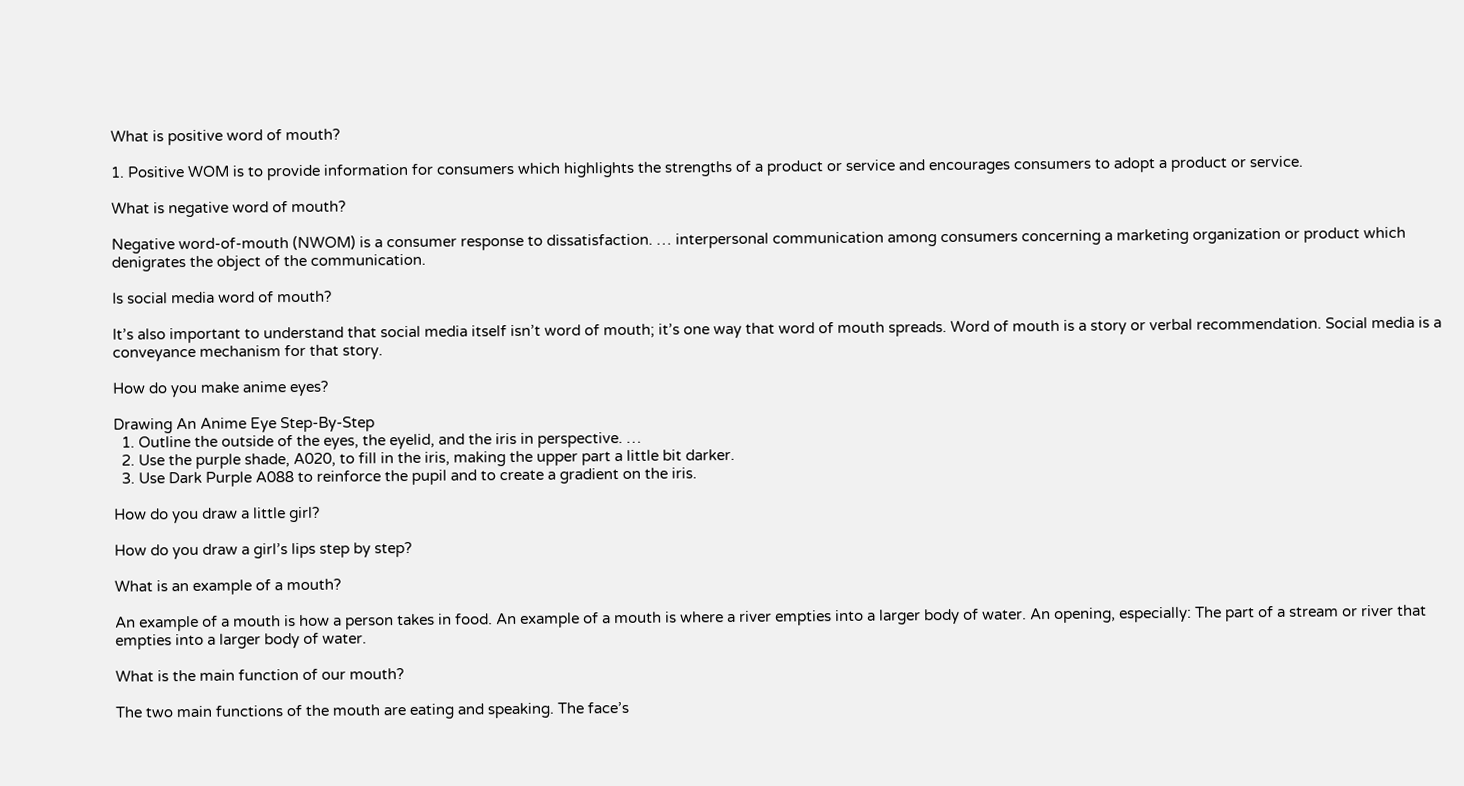What is positive word of mouth?

1. Positive WOM is to provide information for consumers which highlights the strengths of a product or service and encourages consumers to adopt a product or service.

What is negative word of mouth?

Negative word-of-mouth (NWOM) is a consumer response to dissatisfaction. … interpersonal communication among consumers concerning a marketing organization or product which denigrates the object of the communication.

Is social media word of mouth?

It’s also important to understand that social media itself isn’t word of mouth; it’s one way that word of mouth spreads. Word of mouth is a story or verbal recommendation. Social media is a conveyance mechanism for that story.

How do you make anime eyes?

Drawing An Anime Eye Step-By-Step
  1. Outline the outside of the eyes, the eyelid, and the iris in perspective. …
  2. Use the purple shade, A020, to fill in the iris, making the upper part a little bit darker.
  3. Use Dark Purple A088 to reinforce the pupil and to create a gradient on the iris.

How do you draw a little girl?

How do you draw a girl’s lips step by step?

What is an example of a mouth?

An example of a mouth is how a person takes in food. An example of a mouth is where a river empties into a larger body of water. An opening, especially: The part of a stream or river that empties into a larger body of water.

What is the main function of our mouth?

The two main functions of the mouth are eating and speaking. The face’s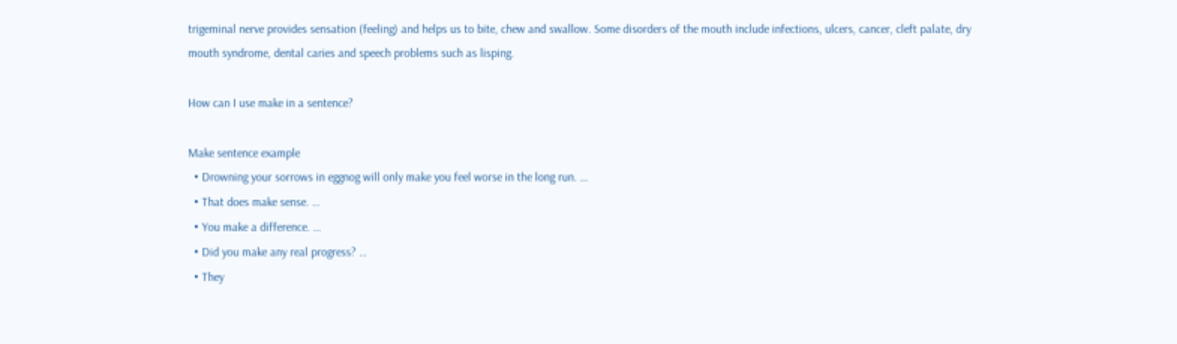trigeminal nerve provides sensation (feeling) and helps us to bite, chew and swallow. Some disorders of the mouth include infections, ulcers, cancer, cleft palate, dry mouth syndrome, dental caries and speech problems such as lisping.

How can I use make in a sentence?

Make sentence example
  • Drowning your sorrows in eggnog will only make you feel worse in the long run. …
  • That does make sense. …
  • You make a difference. …
  • Did you make any real progress? …
  • They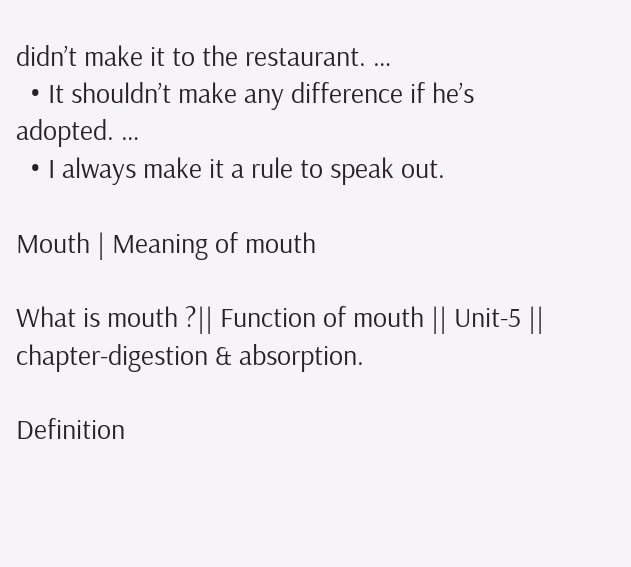didn’t make it to the restaurant. …
  • It shouldn’t make any difference if he’s adopted. …
  • I always make it a rule to speak out.

Mouth | Meaning of mouth

What is mouth ?|| Function of mouth || Unit-5 || chapter-digestion & absorption.

Definition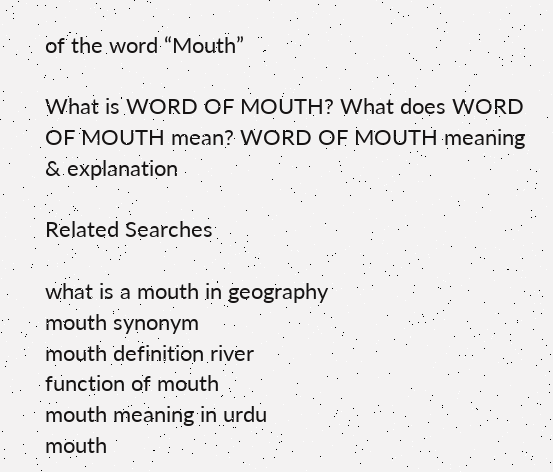of the word “Mouth”

What is WORD OF MOUTH? What does WORD OF MOUTH mean? WORD OF MOUTH meaning & explanation

Related Searches

what is a mouth in geography
mouth synonym
mouth definition river
function of mouth
mouth meaning in urdu
mouth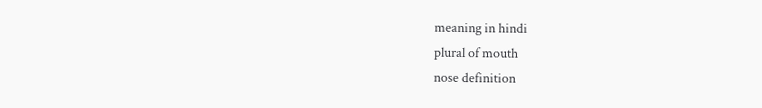meaning in hindi
plural of mouth
nose definition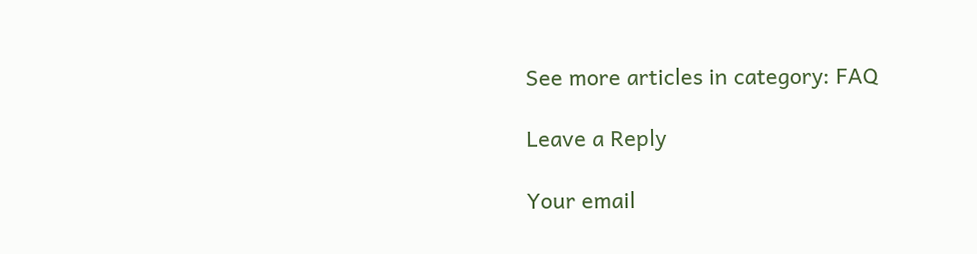See more articles in category: FAQ

Leave a Reply

Your email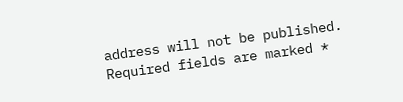address will not be published. Required fields are marked *